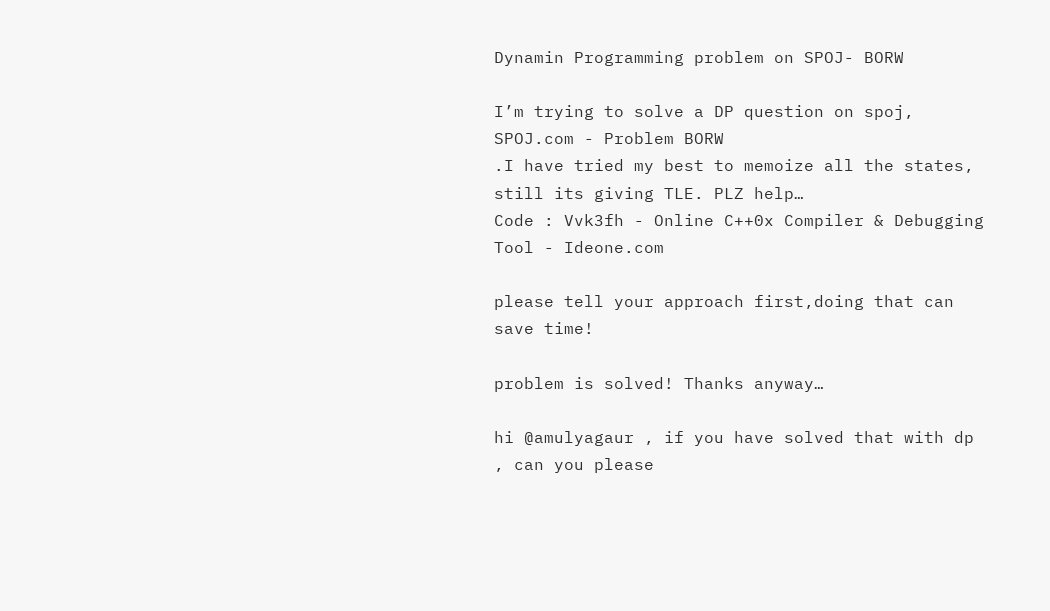Dynamin Programming problem on SPOJ- BORW

I’m trying to solve a DP question on spoj, SPOJ.com - Problem BORW
.I have tried my best to memoize all the states, still its giving TLE. PLZ help…
Code : Vvk3fh - Online C++0x Compiler & Debugging Tool - Ideone.com

please tell your approach first,doing that can save time!

problem is solved! Thanks anyway…

hi @amulyagaur , if you have solved that with dp , can you please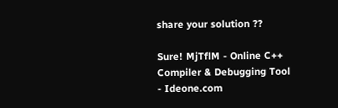share your solution ??

Sure! MjTflM - Online C++ Compiler & Debugging Tool - Ideone.com